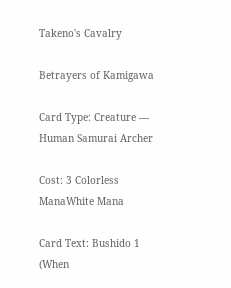Takeno's Cavalry

Betrayers of Kamigawa

Card Type: Creature — Human Samurai Archer

Cost: 3 Colorless ManaWhite Mana

Card Text: Bushido 1 (When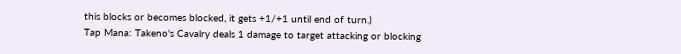this blocks or becomes blocked, it gets +1/+1 until end of turn.)
Tap Mana: Takeno's Cavalry deals 1 damage to target attacking or blocking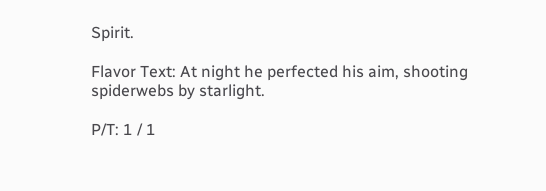Spirit.

Flavor Text: At night he perfected his aim, shooting spiderwebs by starlight.

P/T: 1 / 1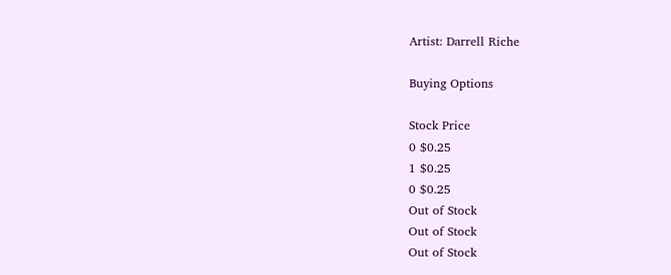Artist: Darrell Riche

Buying Options

Stock Price
0 $0.25
1 $0.25
0 $0.25
Out of Stock
Out of Stock
Out of Stock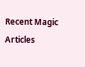Recent Magic Articles